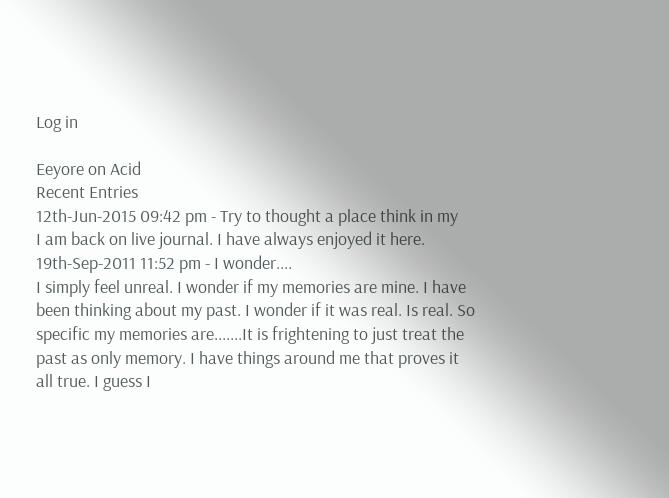Log in

Eeyore on Acid
Recent Entries
12th-Jun-2015 09:42 pm - Try to thought a place think in my
I am back on live journal. I have always enjoyed it here.
19th-Sep-2011 11:52 pm - I wonder....
I simply feel unreal. I wonder if my memories are mine. I have been thinking about my past. I wonder if it was real. Is real. So specific my memories are.......It is frightening to just treat the past as only memory. I have things around me that proves it all true. I guess I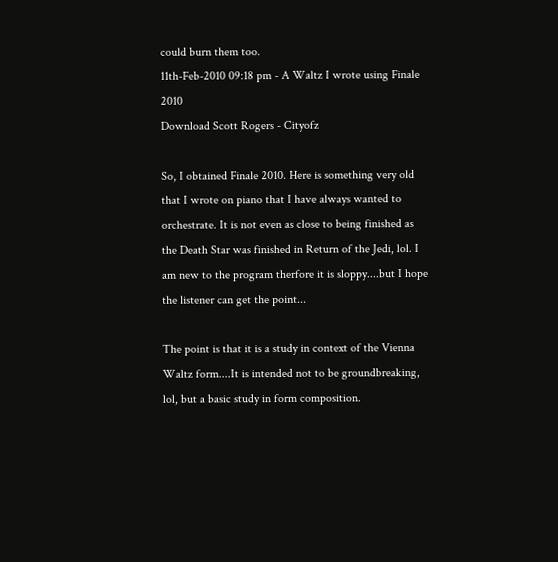could burn them too.
11th-Feb-2010 09:18 pm - A Waltz I wrote using Finale 2010
Download Scott Rogers - Cityofz

So, I obtained Finale 2010. Here is something very old that I wrote on piano that I have always wanted to orchestrate. It is not even as close to being finished as the Death Star was finished in Return of the Jedi, lol. I am new to the program therfore it is sloppy....but I hope the listener can get the point...

The point is that it is a study in context of the Vienna Waltz form....It is intended not to be groundbreaking, lol, but a basic study in form composition.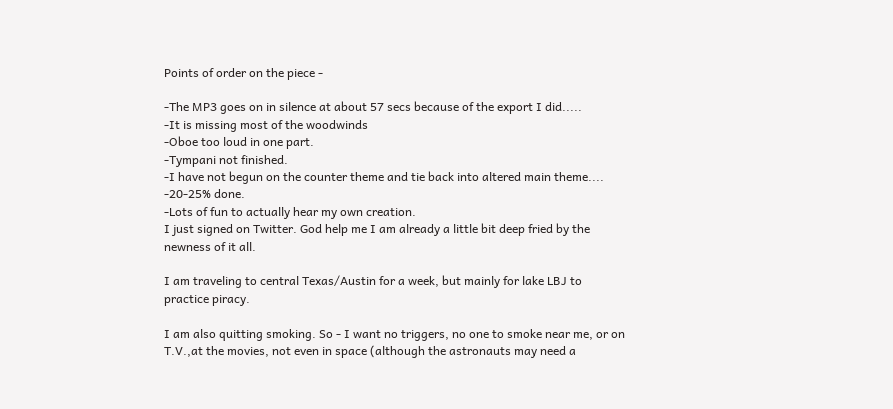Points of order on the piece -

-The MP3 goes on in silence at about 57 secs because of the export I did.....
-It is missing most of the woodwinds
-Oboe too loud in one part.
-Tympani not finished.
-I have not begun on the counter theme and tie back into altered main theme....
-20-25% done.
-Lots of fun to actually hear my own creation.
I just signed on Twitter. God help me I am already a little bit deep fried by the newness of it all.

I am traveling to central Texas/Austin for a week, but mainly for lake LBJ to practice piracy.

I am also quitting smoking. So - I want no triggers, no one to smoke near me, or on T.V.,at the movies, not even in space (although the astronauts may need a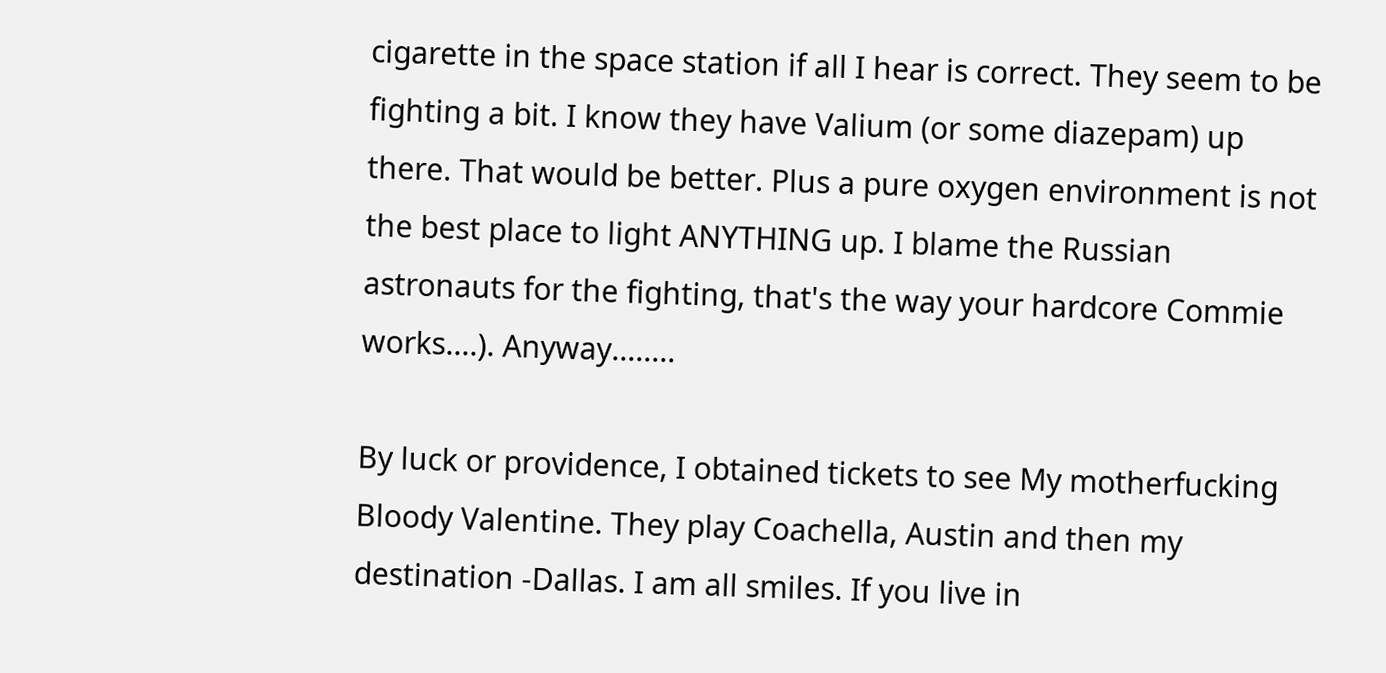cigarette in the space station if all I hear is correct. They seem to be fighting a bit. I know they have Valium (or some diazepam) up there. That would be better. Plus a pure oxygen environment is not the best place to light ANYTHING up. I blame the Russian astronauts for the fighting, that's the way your hardcore Commie works....). Anyway........

By luck or providence, I obtained tickets to see My motherfucking Bloody Valentine. They play Coachella, Austin and then my destination -Dallas. I am all smiles. If you live in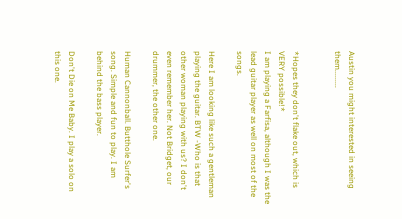Austin you might interested in seeing them.........


*Hopes they don't flake out, which is VERY possible!*
I am playing a Farfisa, although I was the lead guitar player as well on most of the songs.

Here I am looking like such a gentleman playing the guitar. BTW -Who is that other woman playing with us? I don't even remember her. Not Bridget, our drummer, the other one.

Human Cannonball. Butthole Surfer's song. Simple and fun to play. I am behind the bass player.

Don't Die on Me Baby. I play a solo on this one.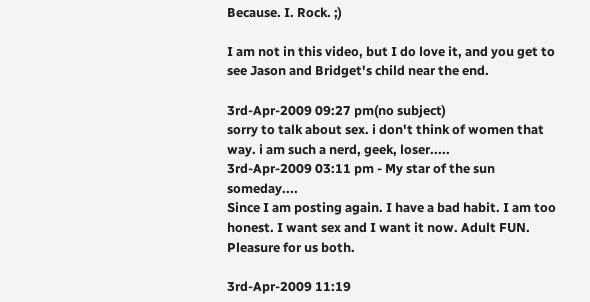Because. I. Rock. ;)

I am not in this video, but I do love it, and you get to see Jason and Bridget's child near the end.

3rd-Apr-2009 09:27 pm(no subject)
sorry to talk about sex. i don't think of women that way. i am such a nerd, geek, loser.....
3rd-Apr-2009 03:11 pm - My star of the sun someday....
Since I am posting again. I have a bad habit. I am too honest. I want sex and I want it now. Adult FUN. Pleasure for us both.

3rd-Apr-2009 11:19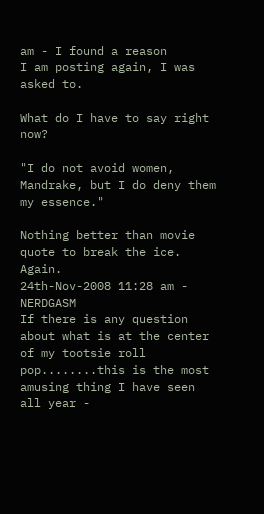am - I found a reason
I am posting again, I was asked to.

What do I have to say right now?

"I do not avoid women, Mandrake, but I do deny them my essence."

Nothing better than movie quote to break the ice. Again.
24th-Nov-2008 11:28 am - NERDGASM
If there is any question about what is at the center of my tootsie roll pop........this is the most amusing thing I have seen all year -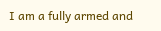I am a fully armed and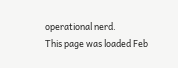operational nerd.
This page was loaded Feb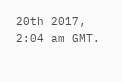20th 2017, 2:04 am GMT.